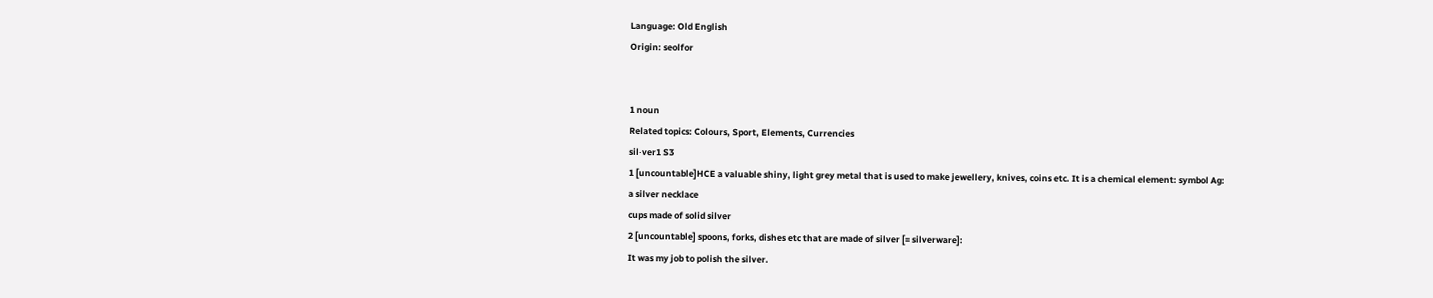Language: Old English
Origin: seolfor


1 noun
Related topics: Colours, Sport, Elements, Currencies
sil‧ver1 S3
1 [uncountable]HCE a valuable shiny, light grey metal that is used to make jewellery, knives, coins etc. It is a chemical element: symbol Ag:
a silver necklace
cups made of solid silver
2 [uncountable] spoons, forks, dishes etc that are made of silver [= silverware]:
It was my job to polish the silver.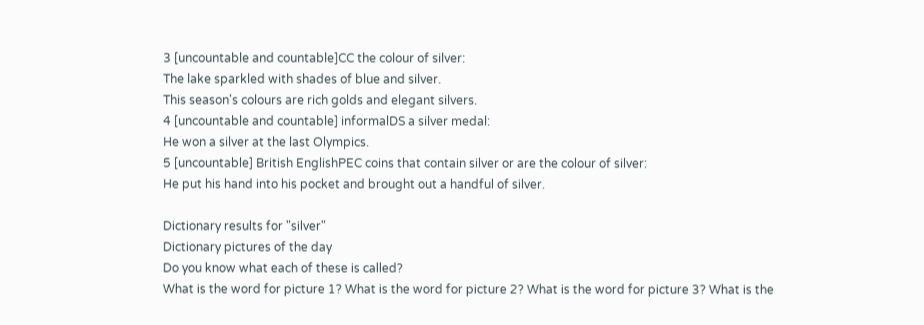3 [uncountable and countable]CC the colour of silver:
The lake sparkled with shades of blue and silver.
This season's colours are rich golds and elegant silvers.
4 [uncountable and countable] informalDS a silver medal:
He won a silver at the last Olympics.
5 [uncountable] British EnglishPEC coins that contain silver or are the colour of silver:
He put his hand into his pocket and brought out a handful of silver.

Dictionary results for "silver"
Dictionary pictures of the day
Do you know what each of these is called?
What is the word for picture 1? What is the word for picture 2? What is the word for picture 3? What is the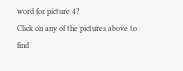word for picture 4?
Click on any of the pictures above to find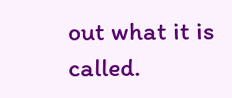out what it is called.